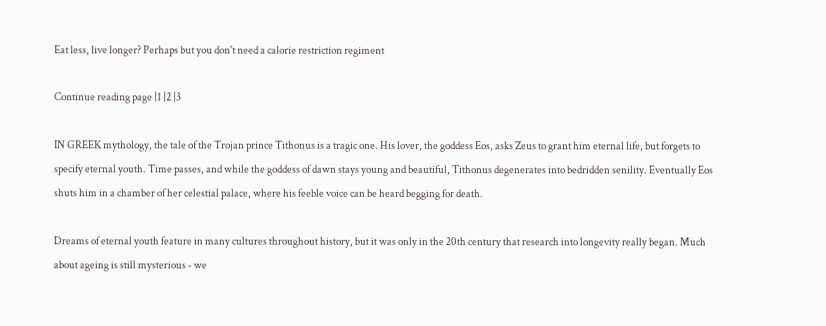Eat less, live longer? Perhaps but you don't need a calorie restriction regiment

Continue reading page |1 |2 |3

IN GREEK mythology, the tale of the Trojan prince Tithonus is a tragic one. His lover, the goddess Eos, asks Zeus to grant him eternal life, but forgets to specify eternal youth. Time passes, and while the goddess of dawn stays young and beautiful, Tithonus degenerates into bedridden senility. Eventually Eos shuts him in a chamber of her celestial palace, where his feeble voice can be heard begging for death.

Dreams of eternal youth feature in many cultures throughout history, but it was only in the 20th century that research into longevity really began. Much about ageing is still mysterious - we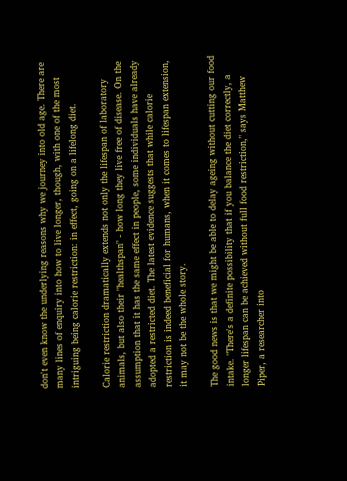don't even know the underlying reasons why we journey into old age. There are many lines of enquiry into how to live longer, though, with one of the most intriguing being calorie restriction: in effect, going on a lifelong diet.

Calorie restriction dramatically extends not only the lifespan of laboratory animals, but also their "healthspan" - how long they live free of disease. On the assumption that it has the same effect in people, some individuals have already adopted a restricted diet. The latest evidence suggests that while calorie restriction is indeed beneficial for humans, when it comes to lifespan extension, it may not be the whole story.

The good news is that we might be able to delay ageing without cutting our food intake. "There's a definite possibility that if you balance the diet correctly, a longer lifespan can be achieved without full food restriction," says Matthew Piper, a researcher into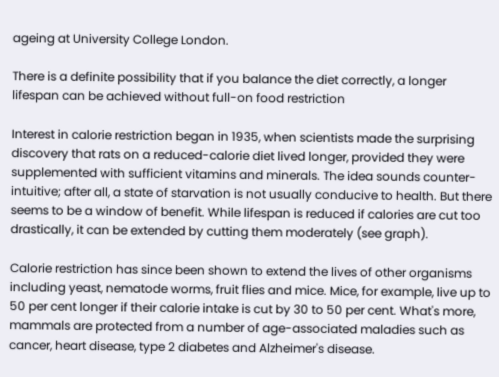ageing at University College London.

There is a definite possibility that if you balance the diet correctly, a longer lifespan can be achieved without full-on food restriction

Interest in calorie restriction began in 1935, when scientists made the surprising discovery that rats on a reduced-calorie diet lived longer, provided they were supplemented with sufficient vitamins and minerals. The idea sounds counter-intuitive; after all, a state of starvation is not usually conducive to health. But there seems to be a window of benefit. While lifespan is reduced if calories are cut too drastically, it can be extended by cutting them moderately (see graph).

Calorie restriction has since been shown to extend the lives of other organisms including yeast, nematode worms, fruit flies and mice. Mice, for example, live up to 50 per cent longer if their calorie intake is cut by 30 to 50 per cent. What's more, mammals are protected from a number of age-associated maladies such as cancer, heart disease, type 2 diabetes and Alzheimer's disease.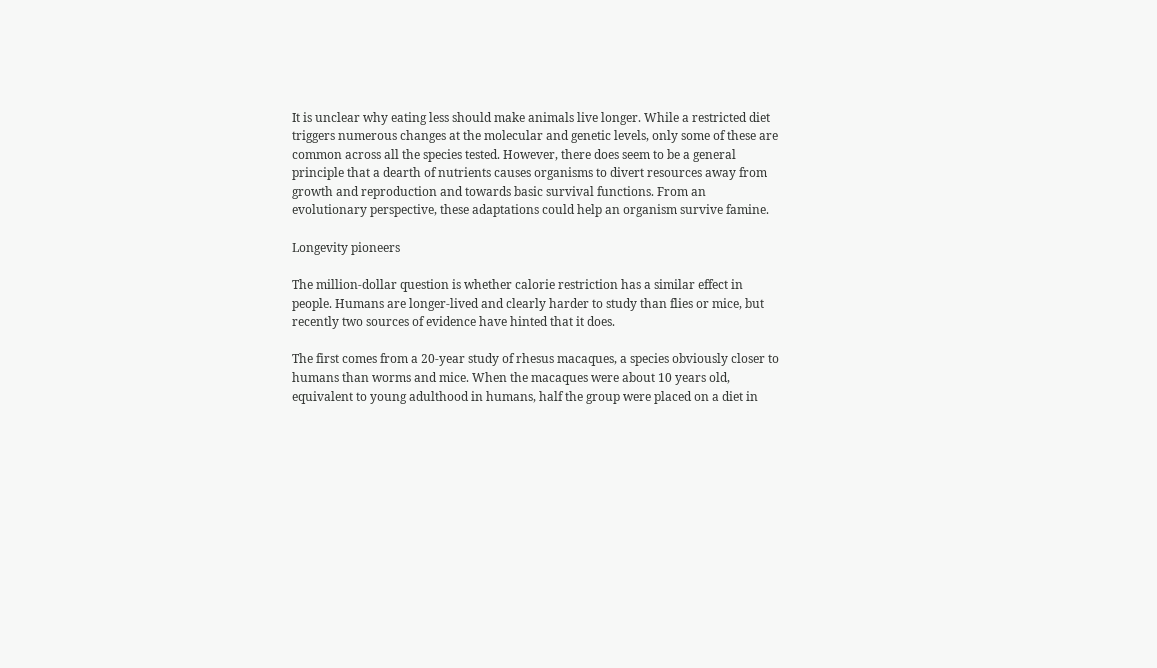It is unclear why eating less should make animals live longer. While a restricted diet triggers numerous changes at the molecular and genetic levels, only some of these are common across all the species tested. However, there does seem to be a general principle that a dearth of nutrients causes organisms to divert resources away from growth and reproduction and towards basic survival functions. From an evolutionary perspective, these adaptations could help an organism survive famine.

Longevity pioneers

The million-dollar question is whether calorie restriction has a similar effect in people. Humans are longer-lived and clearly harder to study than flies or mice, but recently two sources of evidence have hinted that it does.

The first comes from a 20-year study of rhesus macaques, a species obviously closer to humans than worms and mice. When the macaques were about 10 years old, equivalent to young adulthood in humans, half the group were placed on a diet in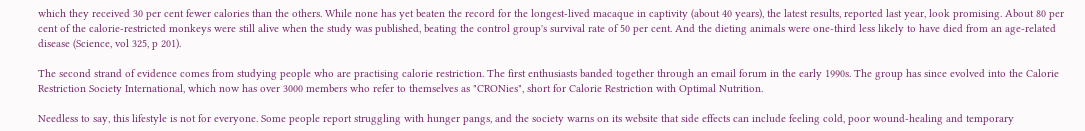which they received 30 per cent fewer calories than the others. While none has yet beaten the record for the longest-lived macaque in captivity (about 40 years), the latest results, reported last year, look promising. About 80 per cent of the calorie-restricted monkeys were still alive when the study was published, beating the control group's survival rate of 50 per cent. And the dieting animals were one-third less likely to have died from an age-related disease (Science, vol 325, p 201).

The second strand of evidence comes from studying people who are practising calorie restriction. The first enthusiasts banded together through an email forum in the early 1990s. The group has since evolved into the Calorie Restriction Society International, which now has over 3000 members who refer to themselves as "CRONies", short for Calorie Restriction with Optimal Nutrition.

Needless to say, this lifestyle is not for everyone. Some people report struggling with hunger pangs, and the society warns on its website that side effects can include feeling cold, poor wound-healing and temporary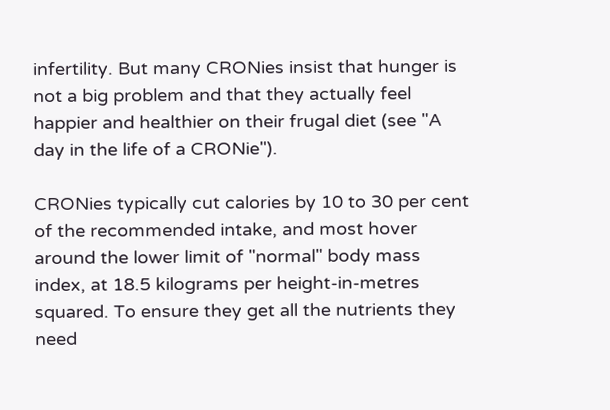infertility. But many CRONies insist that hunger is not a big problem and that they actually feel happier and healthier on their frugal diet (see "A day in the life of a CRONie").

CRONies typically cut calories by 10 to 30 per cent of the recommended intake, and most hover around the lower limit of "normal" body mass index, at 18.5 kilograms per height-in-metres squared. To ensure they get all the nutrients they need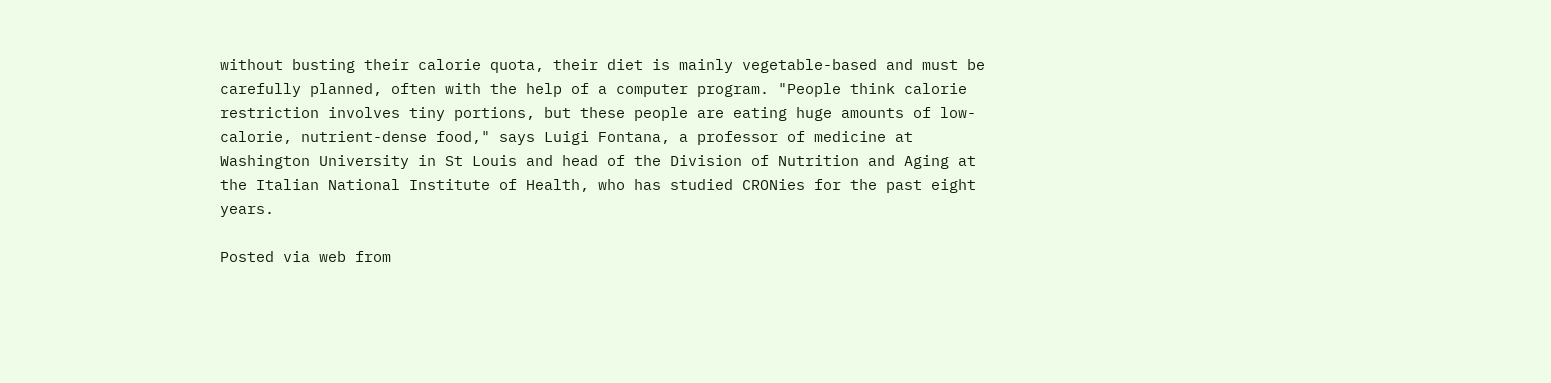without busting their calorie quota, their diet is mainly vegetable-based and must be carefully planned, often with the help of a computer program. "People think calorie restriction involves tiny portions, but these people are eating huge amounts of low-calorie, nutrient-dense food," says Luigi Fontana, a professor of medicine at Washington University in St Louis and head of the Division of Nutrition and Aging at the Italian National Institute of Health, who has studied CRONies for the past eight years.

Posted via web from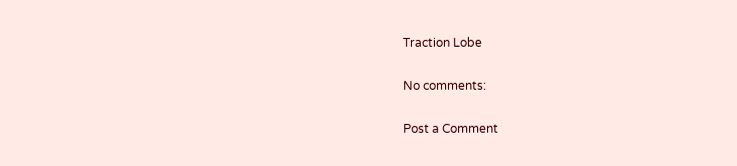Traction Lobe

No comments:

Post a Comment